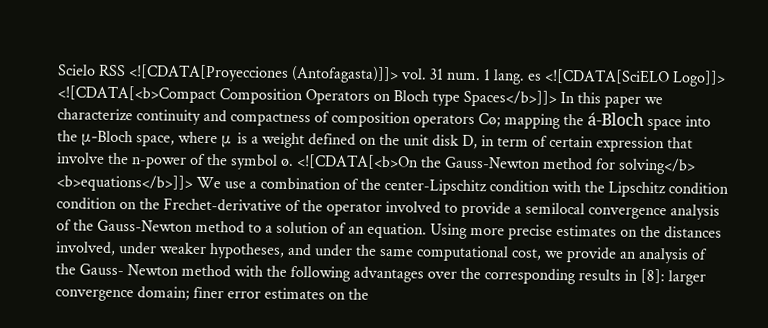Scielo RSS <![CDATA[Proyecciones (Antofagasta)]]> vol. 31 num. 1 lang. es <![CDATA[SciELO Logo]]> <![CDATA[<b>Compact Composition Operators on Bloch type Spaces</b>]]> In this paper we characterize continuity and compactness of composition operators Cø; mapping the á-Bloch space into the μ-Bloch space, where μ is a weight defined on the unit disk D, in term of certain expression that involve the n-power of the symbol ø. <![CDATA[<b>On the Gauss-Newton method for solving</b> <b>equations</b>]]> We use a combination of the center-Lipschitz condition with the Lipschitz condition condition on the Frechet-derivative of the operator involved to provide a semilocal convergence analysis of the Gauss-Newton method to a solution of an equation. Using more precise estimates on the distances involved, under weaker hypotheses, and under the same computational cost, we provide an analysis of the Gauss- Newton method with the following advantages over the corresponding results in [8]: larger convergence domain; finer error estimates on the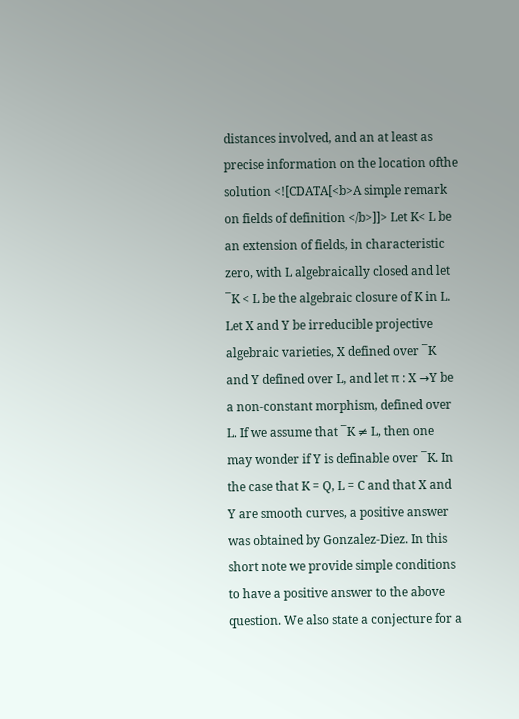distances involved, and an at least as precise information on the location ofthe solution <![CDATA[<b>A simple remark on fields of definition </b>]]> Let K< L be an extension of fields, in characteristic zero, with L algebraically closed and let ¯K < L be the algebraic closure of K in L. Let X and Y be irreducible projective algebraic varieties, X defined over ¯K and Y defined over L, and let π : X →Y be a non-constant morphism, defined over L. If we assume that ¯K ≠ L, then one may wonder if Y is definable over ¯K. In the case that K = Q, L = C and that X and Y are smooth curves, a positive answer was obtained by Gonzalez-Diez. In this short note we provide simple conditions to have a positive answer to the above question. We also state a conjecture for a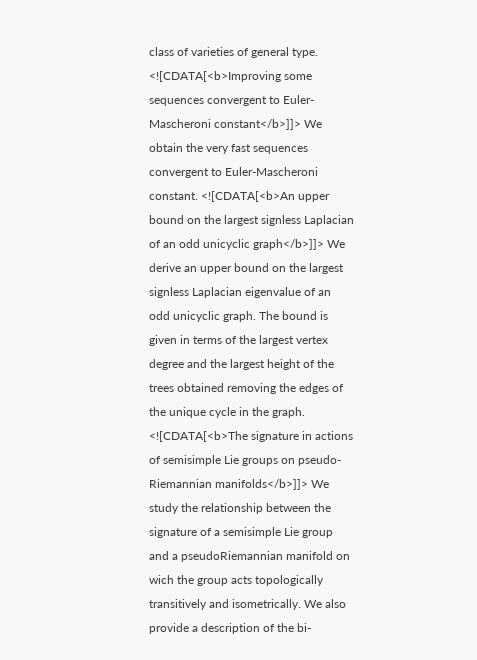class of varieties of general type. <![CDATA[<b>Improving some sequences convergent to Euler-Mascheroni constant</b>]]> We obtain the very fast sequences convergent to Euler-Mascheroni constant. <![CDATA[<b>An upper bound on the largest signless Laplacian of an odd unicyclic graph</b>]]> We derive an upper bound on the largest signless Laplacian eigenvalue of an odd unicyclic graph. The bound is given in terms of the largest vertex degree and the largest height of the trees obtained removing the edges of the unique cycle in the graph. <![CDATA[<b>The signature in actions of semisimple Lie groups on pseudo-Riemannian manifolds</b>]]> We study the relationship between the signature of a semisimple Lie group and a pseudoRiemannian manifold on wich the group acts topologically transitively and isometrically. We also provide a description of the bi-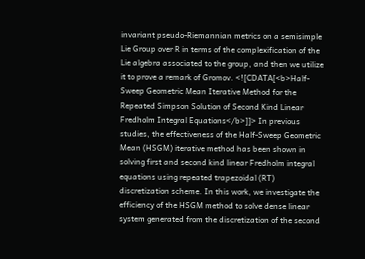invariant pseudo-Riemannian metrics on a semisimple Lie Group over R in terms of the complexification of the Lie algebra associated to the group, and then we utilize it to prove a remark of Gromov. <![CDATA[<b>Half-Sweep Geometric Mean Iterative Method for the Repeated Simpson Solution of Second Kind Linear Fredholm Integral Equations</b>]]> In previous studies, the effectiveness of the Half-Sweep Geometric Mean (HSGM) iterative method has been shown in solving first and second kind linear Fredholm integral equations using repeated trapezoidal (RT) discretization scheme. In this work, we investigate the efficiency of the HSGM method to solve dense linear system generated from the discretization of the second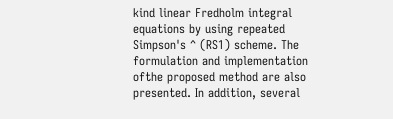kind linear Fredholm integral equations by using repeated Simpson's ^ (RS1) scheme. The formulation and implementation ofthe proposed method are also presented. In addition, several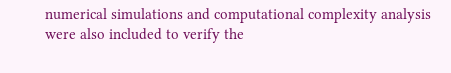numerical simulations and computational complexity analysis were also included to verify the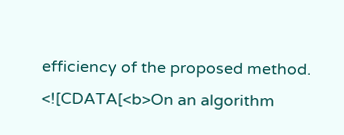efficiency of the proposed method. <![CDATA[<b>On an algorithm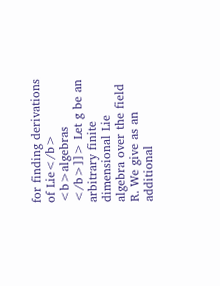for finding derivations of Lie</b> <b>algebras </b>]]> Let g be an arbitrary finite dimensional Lie algebra over the field R. We give as an additional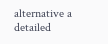alternative a detailed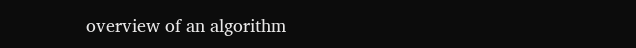overview of an algorithm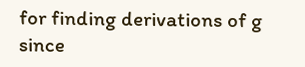for finding derivations of g since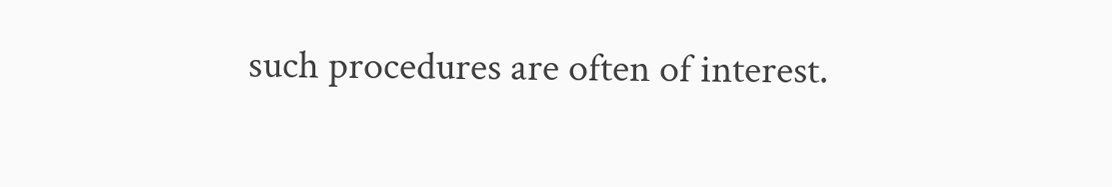such procedures are often of interest.